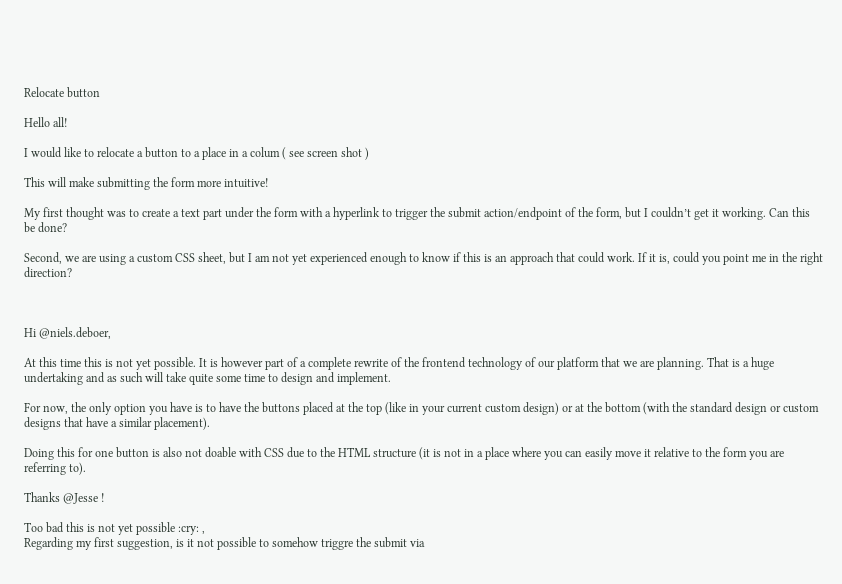Relocate button

Hello all!

I would like to relocate a button to a place in a colum ( see screen shot )

This will make submitting the form more intuitive!

My first thought was to create a text part under the form with a hyperlink to trigger the submit action/endpoint of the form, but I couldn’t get it working. Can this be done?

Second, we are using a custom CSS sheet, but I am not yet experienced enough to know if this is an approach that could work. If it is, could you point me in the right direction?



Hi @niels.deboer,

At this time this is not yet possible. It is however part of a complete rewrite of the frontend technology of our platform that we are planning. That is a huge undertaking and as such will take quite some time to design and implement.

For now, the only option you have is to have the buttons placed at the top (like in your current custom design) or at the bottom (with the standard design or custom designs that have a similar placement).

Doing this for one button is also not doable with CSS due to the HTML structure (it is not in a place where you can easily move it relative to the form you are referring to).

Thanks @Jesse !

Too bad this is not yet possible :cry: ,
Regarding my first suggestion, is it not possible to somehow triggre the submit via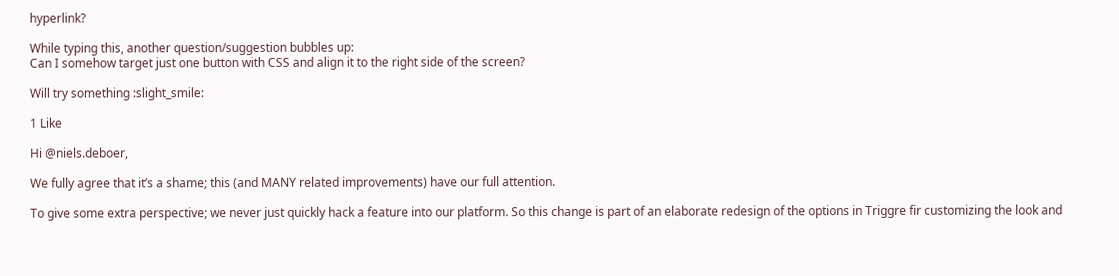hyperlink?

While typing this, another question/suggestion bubbles up:
Can I somehow target just one button with CSS and align it to the right side of the screen?

Will try something :slight_smile:

1 Like

Hi @niels.deboer,

We fully agree that it’s a shame; this (and MANY related improvements) have our full attention.

To give some extra perspective; we never just quickly hack a feature into our platform. So this change is part of an elaborate redesign of the options in Triggre fir customizing the look and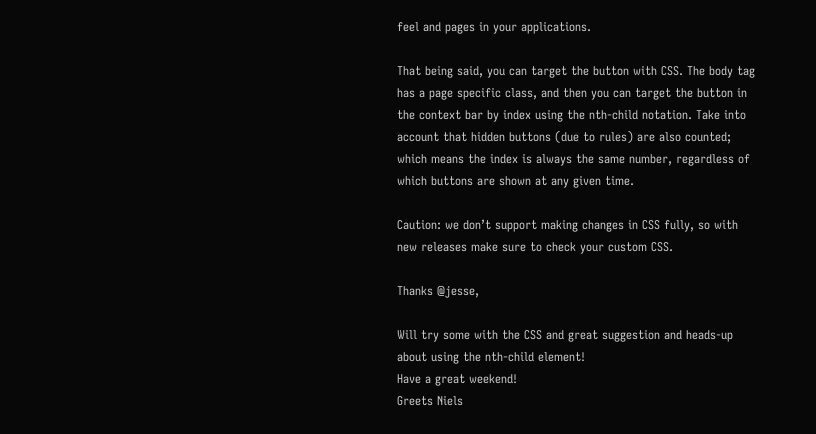feel and pages in your applications.

That being said, you can target the button with CSS. The body tag has a page specific class, and then you can target the button in the context bar by index using the nth-child notation. Take into account that hidden buttons (due to rules) are also counted; which means the index is always the same number, regardless of which buttons are shown at any given time.

Caution: we don’t support making changes in CSS fully, so with new releases make sure to check your custom CSS.

Thanks @jesse,

Will try some with the CSS and great suggestion and heads-up about using the nth-child element!
Have a great weekend!
Greets Niels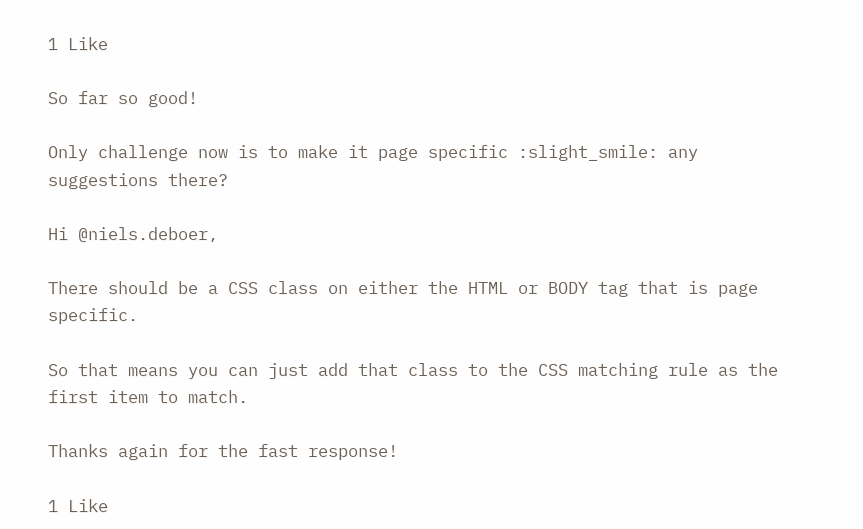1 Like

So far so good!

Only challenge now is to make it page specific :slight_smile: any suggestions there?

Hi @niels.deboer,

There should be a CSS class on either the HTML or BODY tag that is page specific.

So that means you can just add that class to the CSS matching rule as the first item to match.

Thanks again for the fast response!

1 Like